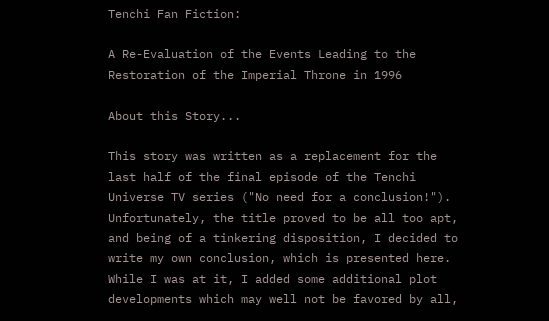Tenchi Fan Fiction:

A Re-Evaluation of the Events Leading to the Restoration of the Imperial Throne in 1996

About this Story...

This story was written as a replacement for the last half of the final episode of the Tenchi Universe TV series ("No need for a conclusion!"). Unfortunately, the title proved to be all too apt, and being of a tinkering disposition, I decided to write my own conclusion, which is presented here. While I was at it, I added some additional plot developments which may well not be favored by all,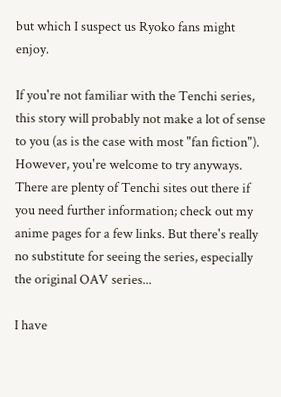but which I suspect us Ryoko fans might enjoy.

If you're not familiar with the Tenchi series, this story will probably not make a lot of sense to you (as is the case with most "fan fiction"). However, you're welcome to try anyways. There are plenty of Tenchi sites out there if you need further information; check out my anime pages for a few links. But there's really no substitute for seeing the series, especially the original OAV series...

I have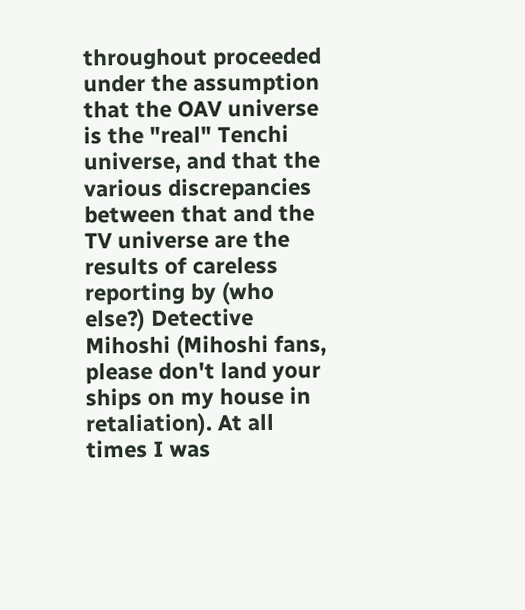throughout proceeded under the assumption that the OAV universe is the "real" Tenchi universe, and that the various discrepancies between that and the TV universe are the results of careless reporting by (who else?) Detective Mihoshi (Mihoshi fans, please don't land your ships on my house in retaliation). At all times I was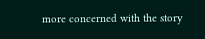more concerned with the story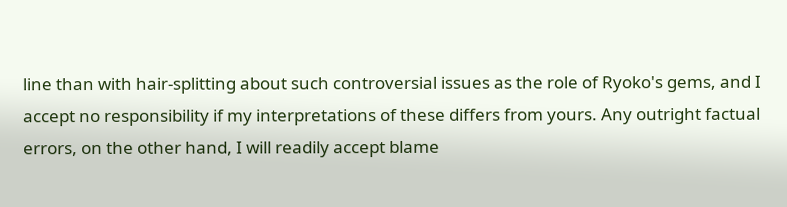line than with hair-splitting about such controversial issues as the role of Ryoko's gems, and I accept no responsibility if my interpretations of these differs from yours. Any outright factual errors, on the other hand, I will readily accept blame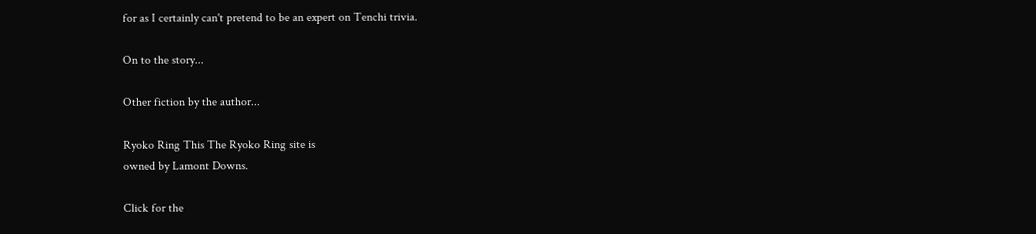for as I certainly can't pretend to be an expert on Tenchi trivia.

On to the story...

Other fiction by the author...

Ryoko Ring This The Ryoko Ring site is
owned by Lamont Downs.

Click for the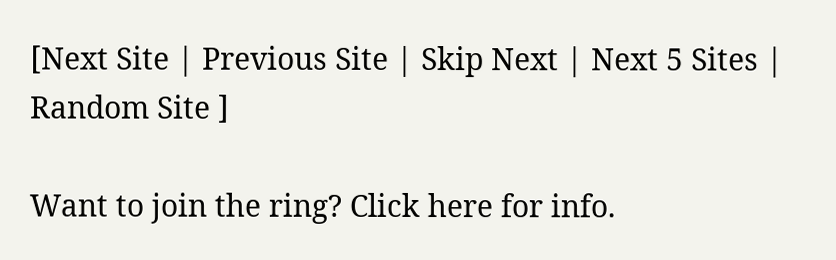[Next Site | Previous Site | Skip Next | Next 5 Sites | Random Site ]

Want to join the ring? Click here for info.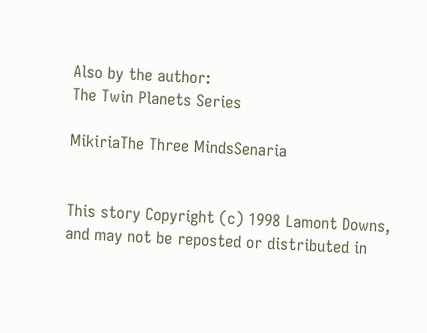Also by the author:
The Twin Planets Series

MikiriaThe Three MindsSenaria


This story Copyright (c) 1998 Lamont Downs, and may not be reposted or distributed in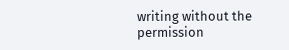writing without the permission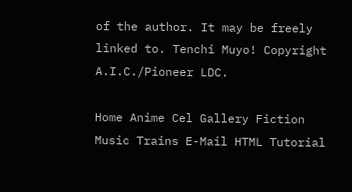of the author. It may be freely linked to. Tenchi Muyo! Copyright A.I.C./Pioneer LDC.

Home Anime Cel Gallery Fiction
Music Trains E-Mail HTML Tutorial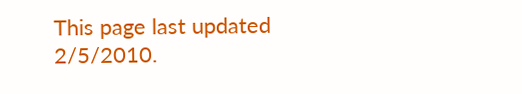This page last updated 2/5/2010.